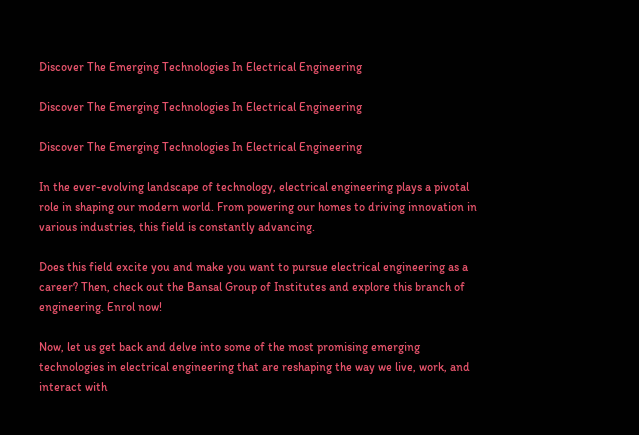Discover The Emerging Technologies In Electrical Engineering

Discover The Emerging Technologies In Electrical Engineering

Discover The Emerging Technologies In Electrical Engineering

In the ever-evolving landscape of technology, electrical engineering plays a pivotal role in shaping our modern world. From powering our homes to driving innovation in various industries, this field is constantly advancing.

Does this field excite you and make you want to pursue electrical engineering as a career? Then, check out the Bansal Group of Institutes and explore this branch of engineering. Enrol now!

Now, let us get back and delve into some of the most promising emerging technologies in electrical engineering that are reshaping the way we live, work, and interact with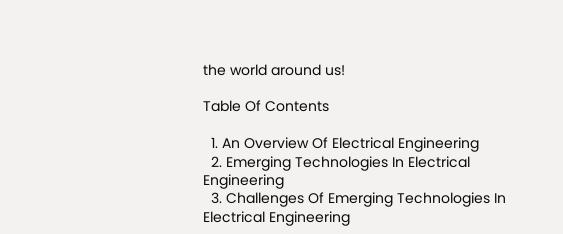the world around us!

Table Of Contents

  1. An Overview Of Electrical Engineering
  2. Emerging Technologies In Electrical Engineering
  3. Challenges Of Emerging Technologies In Electrical Engineering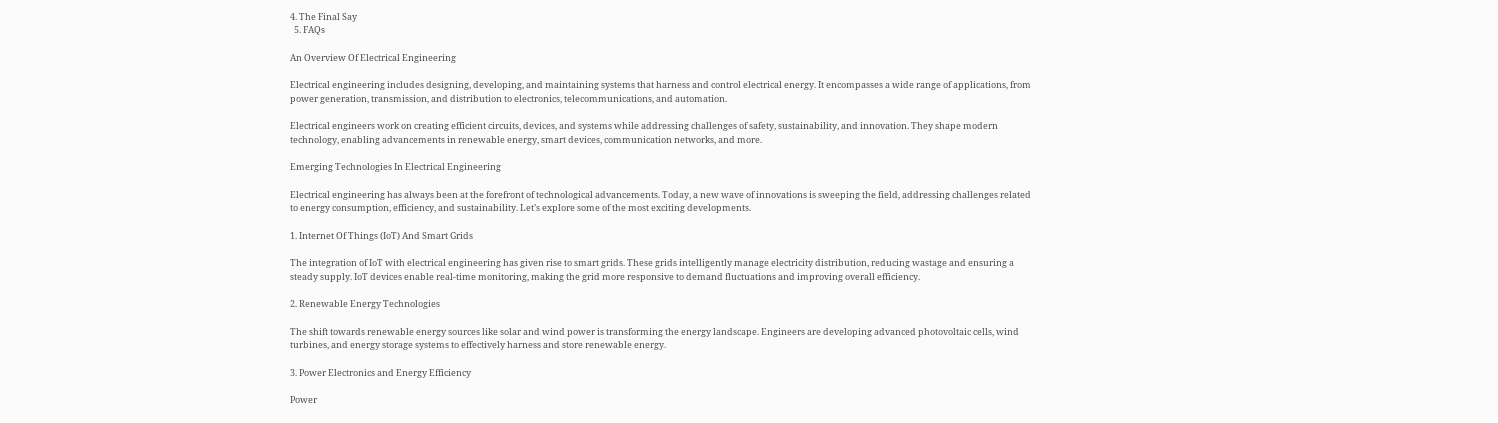4. The Final Say
  5. FAQs

An Overview Of Electrical Engineering

Electrical engineering includes designing, developing, and maintaining systems that harness and control electrical energy. It encompasses a wide range of applications, from power generation, transmission, and distribution to electronics, telecommunications, and automation.

Electrical engineers work on creating efficient circuits, devices, and systems while addressing challenges of safety, sustainability, and innovation. They shape modern technology, enabling advancements in renewable energy, smart devices, communication networks, and more.

Emerging Technologies In Electrical Engineering

Electrical engineering has always been at the forefront of technological advancements. Today, a new wave of innovations is sweeping the field, addressing challenges related to energy consumption, efficiency, and sustainability. Let’s explore some of the most exciting developments.

1. Internet Of Things (IoT) And Smart Grids

The integration of IoT with electrical engineering has given rise to smart grids. These grids intelligently manage electricity distribution, reducing wastage and ensuring a steady supply. IoT devices enable real-time monitoring, making the grid more responsive to demand fluctuations and improving overall efficiency.

2. Renewable Energy Technologies

The shift towards renewable energy sources like solar and wind power is transforming the energy landscape. Engineers are developing advanced photovoltaic cells, wind turbines, and energy storage systems to effectively harness and store renewable energy.

3. Power Electronics and Energy Efficiency

Power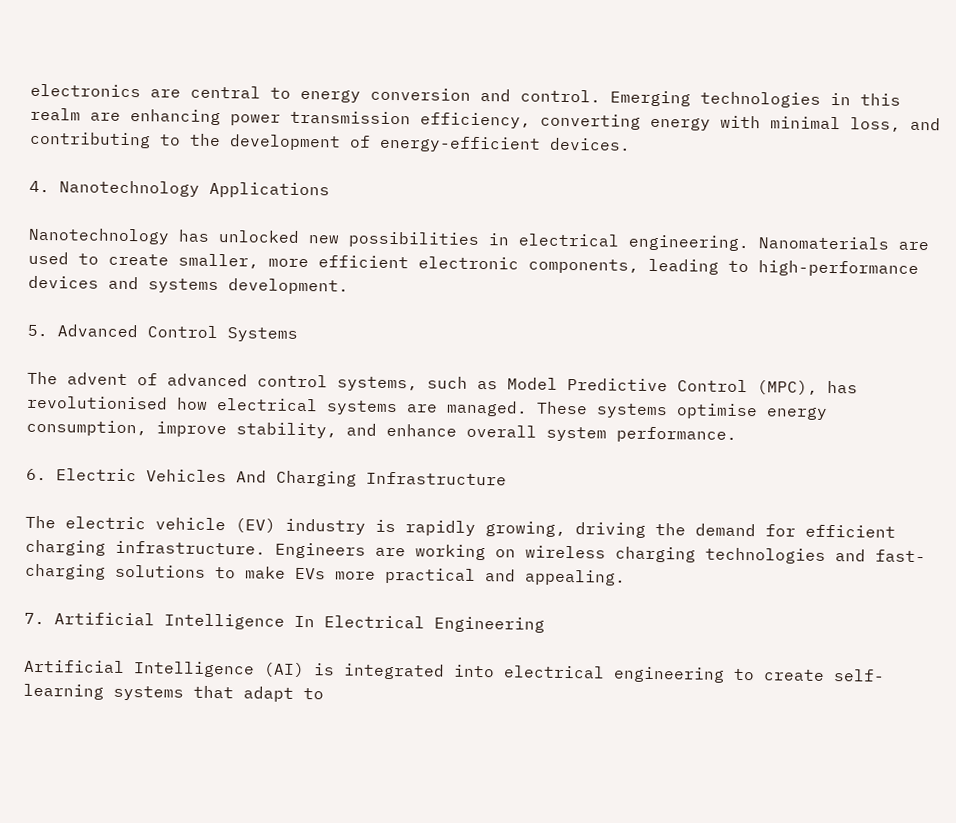electronics are central to energy conversion and control. Emerging technologies in this realm are enhancing power transmission efficiency, converting energy with minimal loss, and contributing to the development of energy-efficient devices.

4. Nanotechnology Applications

Nanotechnology has unlocked new possibilities in electrical engineering. Nanomaterials are used to create smaller, more efficient electronic components, leading to high-performance devices and systems development.

5. Advanced Control Systems

The advent of advanced control systems, such as Model Predictive Control (MPC), has revolutionised how electrical systems are managed. These systems optimise energy consumption, improve stability, and enhance overall system performance.

6. Electric Vehicles And Charging Infrastructure

The electric vehicle (EV) industry is rapidly growing, driving the demand for efficient charging infrastructure. Engineers are working on wireless charging technologies and fast-charging solutions to make EVs more practical and appealing.

7. Artificial Intelligence In Electrical Engineering

Artificial Intelligence (AI) is integrated into electrical engineering to create self-learning systems that adapt to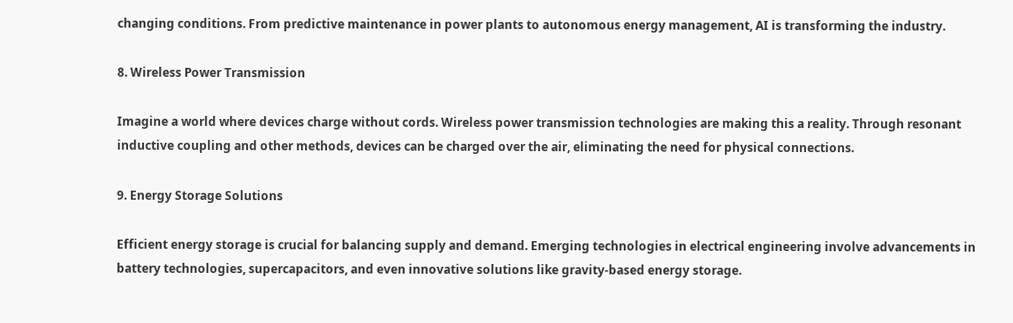changing conditions. From predictive maintenance in power plants to autonomous energy management, AI is transforming the industry.

8. Wireless Power Transmission

Imagine a world where devices charge without cords. Wireless power transmission technologies are making this a reality. Through resonant inductive coupling and other methods, devices can be charged over the air, eliminating the need for physical connections.

9. Energy Storage Solutions

Efficient energy storage is crucial for balancing supply and demand. Emerging technologies in electrical engineering involve advancements in battery technologies, supercapacitors, and even innovative solutions like gravity-based energy storage.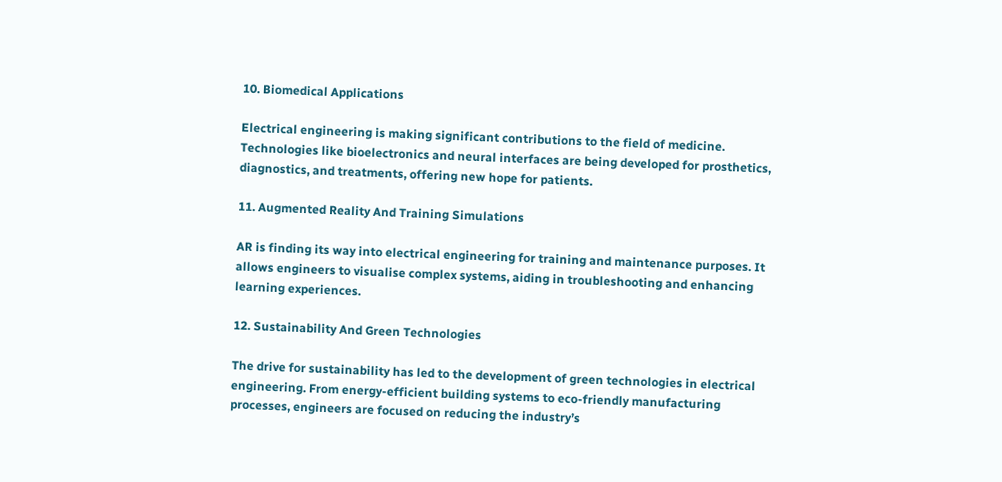10. Biomedical Applications

Electrical engineering is making significant contributions to the field of medicine. Technologies like bioelectronics and neural interfaces are being developed for prosthetics, diagnostics, and treatments, offering new hope for patients.

11. Augmented Reality And Training Simulations

AR is finding its way into electrical engineering for training and maintenance purposes. It allows engineers to visualise complex systems, aiding in troubleshooting and enhancing learning experiences.

12. Sustainability And Green Technologies

The drive for sustainability has led to the development of green technologies in electrical engineering. From energy-efficient building systems to eco-friendly manufacturing processes, engineers are focused on reducing the industry’s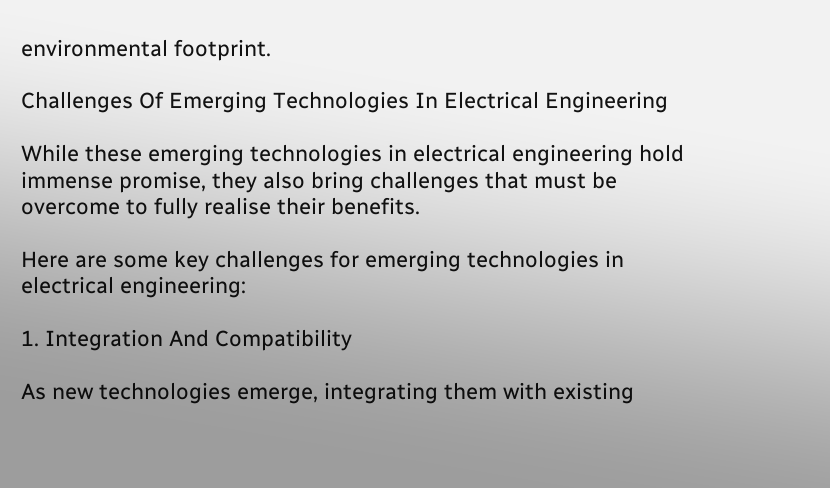environmental footprint.

Challenges Of Emerging Technologies In Electrical Engineering

While these emerging technologies in electrical engineering hold immense promise, they also bring challenges that must be overcome to fully realise their benefits.

Here are some key challenges for emerging technologies in electrical engineering:

1. Integration And Compatibility

As new technologies emerge, integrating them with existing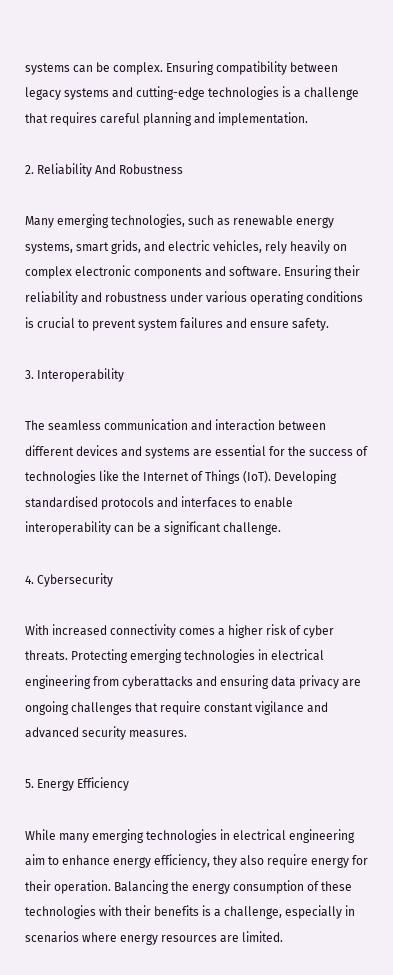systems can be complex. Ensuring compatibility between legacy systems and cutting-edge technologies is a challenge that requires careful planning and implementation.

2. Reliability And Robustness

Many emerging technologies, such as renewable energy systems, smart grids, and electric vehicles, rely heavily on complex electronic components and software. Ensuring their reliability and robustness under various operating conditions is crucial to prevent system failures and ensure safety.

3. Interoperability

The seamless communication and interaction between different devices and systems are essential for the success of technologies like the Internet of Things (IoT). Developing standardised protocols and interfaces to enable interoperability can be a significant challenge.

4. Cybersecurity

With increased connectivity comes a higher risk of cyber threats. Protecting emerging technologies in electrical engineering from cyberattacks and ensuring data privacy are ongoing challenges that require constant vigilance and advanced security measures.

5. Energy Efficiency

While many emerging technologies in electrical engineering aim to enhance energy efficiency, they also require energy for their operation. Balancing the energy consumption of these technologies with their benefits is a challenge, especially in scenarios where energy resources are limited.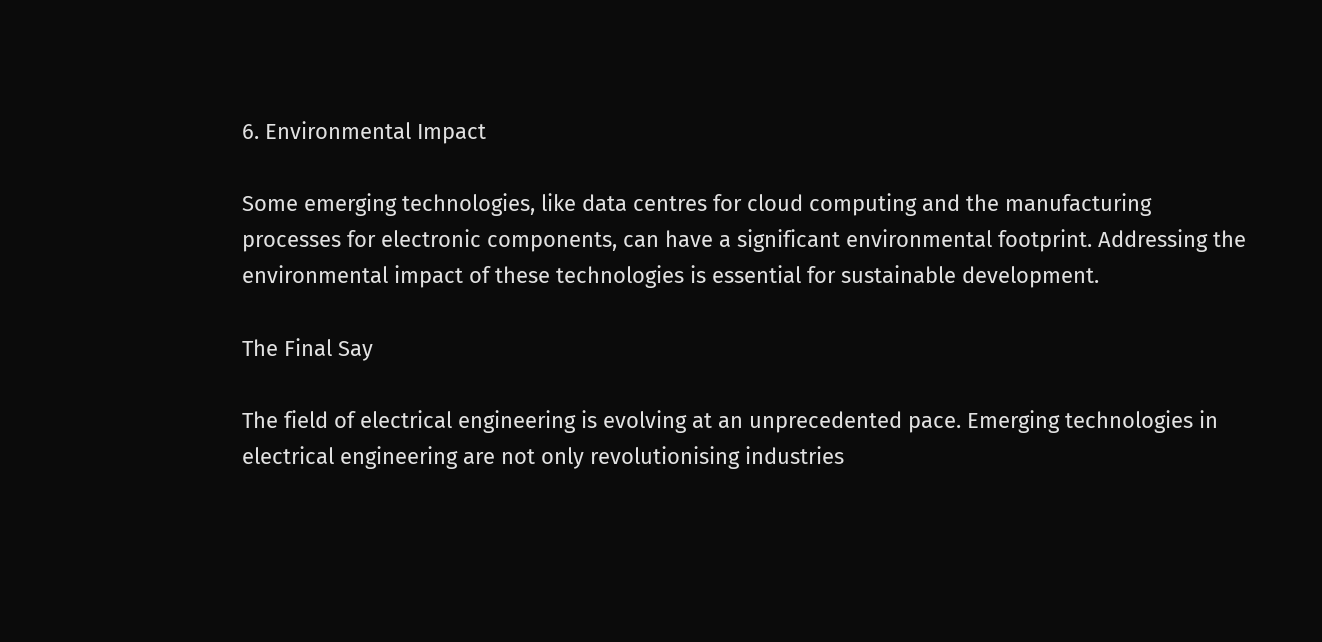6. Environmental Impact

Some emerging technologies, like data centres for cloud computing and the manufacturing processes for electronic components, can have a significant environmental footprint. Addressing the environmental impact of these technologies is essential for sustainable development.

The Final Say

The field of electrical engineering is evolving at an unprecedented pace. Emerging technologies in electrical engineering are not only revolutionising industries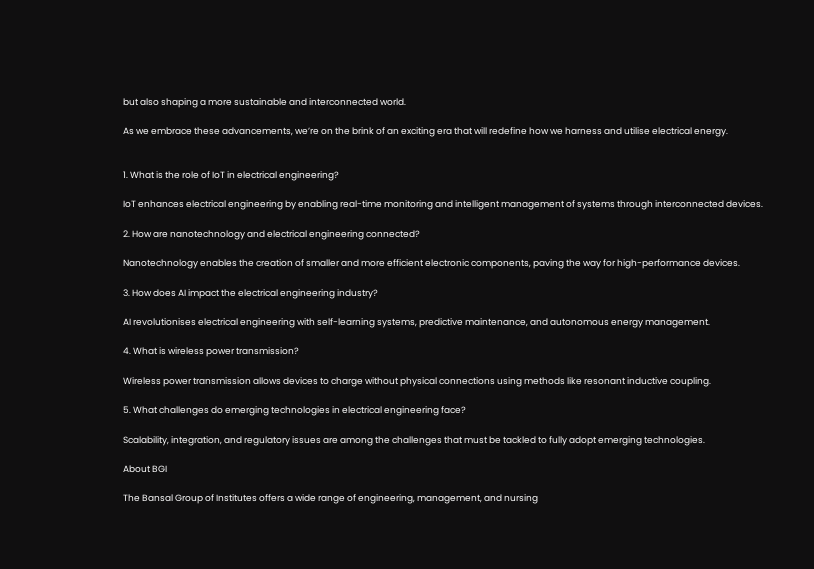but also shaping a more sustainable and interconnected world.

As we embrace these advancements, we’re on the brink of an exciting era that will redefine how we harness and utilise electrical energy.


1. What is the role of IoT in electrical engineering?

IoT enhances electrical engineering by enabling real-time monitoring and intelligent management of systems through interconnected devices.

2. How are nanotechnology and electrical engineering connected?

Nanotechnology enables the creation of smaller and more efficient electronic components, paving the way for high-performance devices.

3. How does AI impact the electrical engineering industry?

AI revolutionises electrical engineering with self-learning systems, predictive maintenance, and autonomous energy management.

4. What is wireless power transmission?

Wireless power transmission allows devices to charge without physical connections using methods like resonant inductive coupling.

5. What challenges do emerging technologies in electrical engineering face?

Scalability, integration, and regulatory issues are among the challenges that must be tackled to fully adopt emerging technologies.

About BGI

The Bansal Group of Institutes offers a wide range of engineering, management, and nursing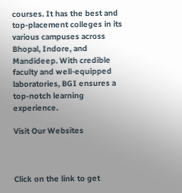courses. It has the best and top-placement colleges in its various campuses across Bhopal, Indore, and Mandideep. With credible faculty and well-equipped laboratories, BGI ensures a top-notch learning experience.

Visit Our Websites



Click on the link to get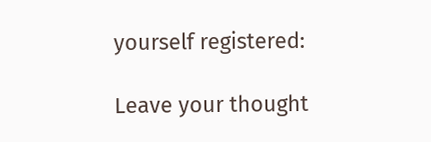yourself registered:

Leave your thought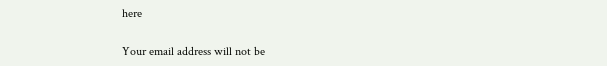here

Your email address will not be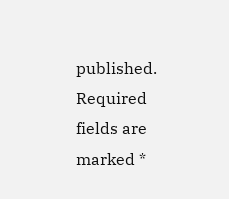published. Required fields are marked *